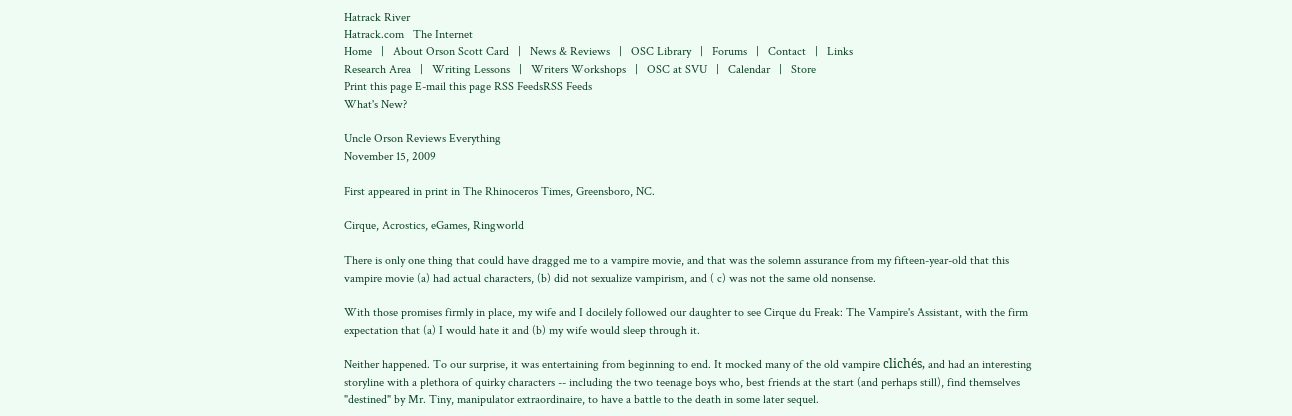Hatrack River
Hatrack.com   The Internet
Home   |   About Orson Scott Card   |   News & Reviews   |   OSC Library   |   Forums   |   Contact   |   Links
Research Area   |   Writing Lessons   |   Writers Workshops   |   OSC at SVU   |   Calendar   |   Store
Print this page E-mail this page RSS FeedsRSS Feeds
What's New?

Uncle Orson Reviews Everything
November 15, 2009

First appeared in print in The Rhinoceros Times, Greensboro, NC.

Cirque, Acrostics, eGames, Ringworld

There is only one thing that could have dragged me to a vampire movie, and that was the solemn assurance from my fifteen-year-old that this vampire movie (a) had actual characters, (b) did not sexualize vampirism, and ( c) was not the same old nonsense.

With those promises firmly in place, my wife and I docilely followed our daughter to see Cirque du Freak: The Vampire's Assistant, with the firm expectation that (a) I would hate it and (b) my wife would sleep through it.

Neither happened. To our surprise, it was entertaining from beginning to end. It mocked many of the old vampire clichés, and had an interesting storyline with a plethora of quirky characters -- including the two teenage boys who, best friends at the start (and perhaps still), find themselves "destined" by Mr. Tiny, manipulator extraordinaire, to have a battle to the death in some later sequel.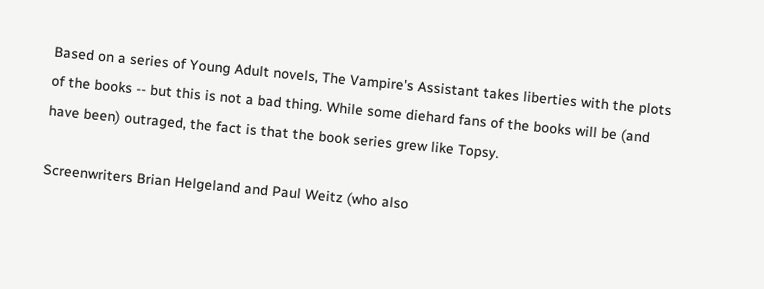Based on a series of Young Adult novels, The Vampire's Assistant takes liberties with the plots of the books -- but this is not a bad thing. While some diehard fans of the books will be (and have been) outraged, the fact is that the book series grew like Topsy.

Screenwriters Brian Helgeland and Paul Weitz (who also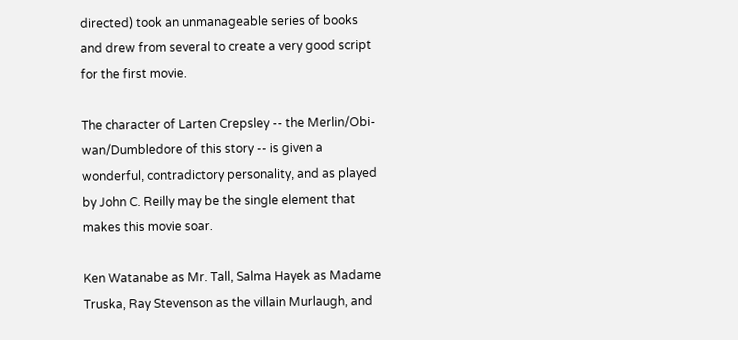directed) took an unmanageable series of books and drew from several to create a very good script for the first movie.

The character of Larten Crepsley -- the Merlin/Obi-wan/Dumbledore of this story -- is given a wonderful, contradictory personality, and as played by John C. Reilly may be the single element that makes this movie soar.

Ken Watanabe as Mr. Tall, Salma Hayek as Madame Truska, Ray Stevenson as the villain Murlaugh, and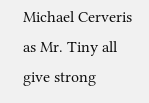Michael Cerveris as Mr. Tiny all give strong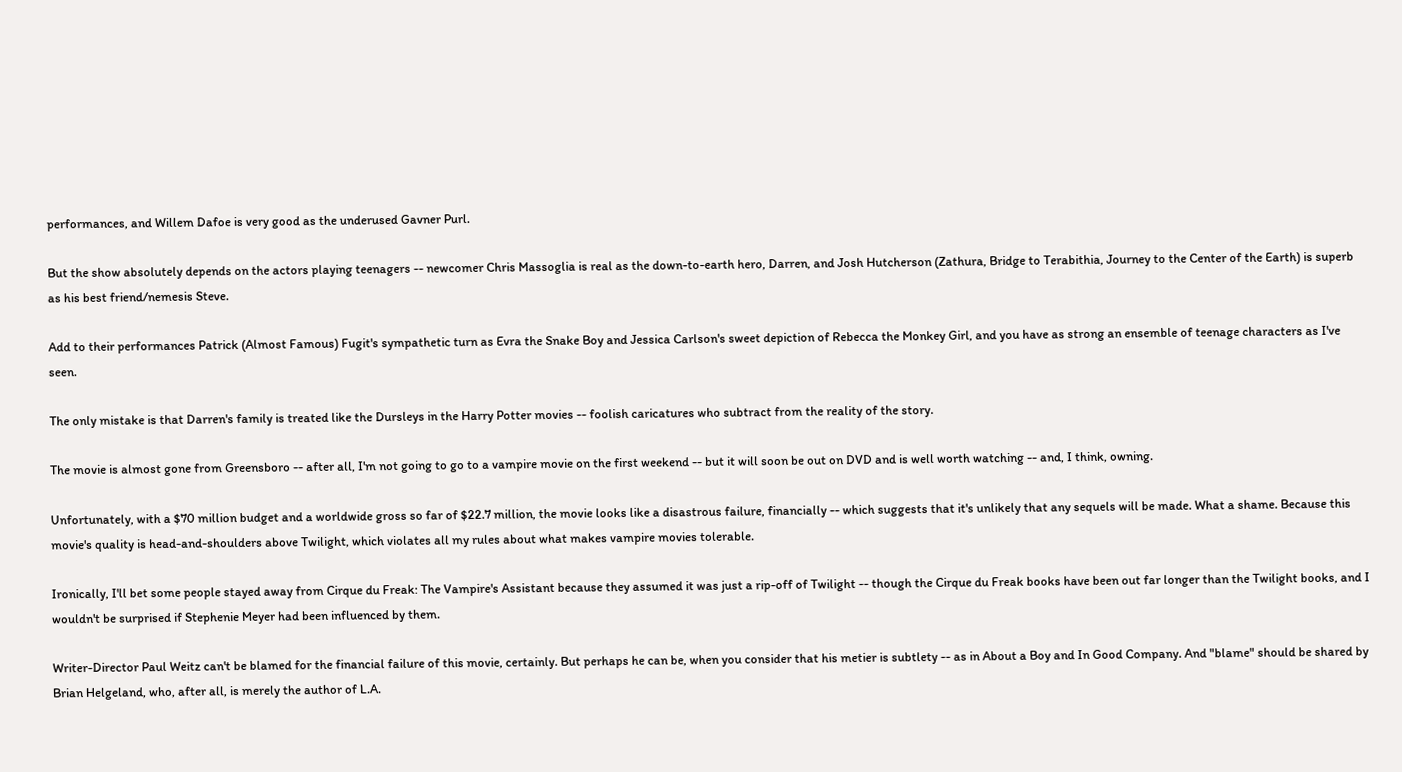performances, and Willem Dafoe is very good as the underused Gavner Purl.

But the show absolutely depends on the actors playing teenagers -- newcomer Chris Massoglia is real as the down-to-earth hero, Darren, and Josh Hutcherson (Zathura, Bridge to Terabithia, Journey to the Center of the Earth) is superb as his best friend/nemesis Steve.

Add to their performances Patrick (Almost Famous) Fugit's sympathetic turn as Evra the Snake Boy and Jessica Carlson's sweet depiction of Rebecca the Monkey Girl, and you have as strong an ensemble of teenage characters as I've seen.

The only mistake is that Darren's family is treated like the Dursleys in the Harry Potter movies -- foolish caricatures who subtract from the reality of the story.

The movie is almost gone from Greensboro -- after all, I'm not going to go to a vampire movie on the first weekend -- but it will soon be out on DVD and is well worth watching -- and, I think, owning.

Unfortunately, with a $70 million budget and a worldwide gross so far of $22.7 million, the movie looks like a disastrous failure, financially -- which suggests that it's unlikely that any sequels will be made. What a shame. Because this movie's quality is head-and-shoulders above Twilight, which violates all my rules about what makes vampire movies tolerable.

Ironically, I'll bet some people stayed away from Cirque du Freak: The Vampire's Assistant because they assumed it was just a rip-off of Twilight -- though the Cirque du Freak books have been out far longer than the Twilight books, and I wouldn't be surprised if Stephenie Meyer had been influenced by them.

Writer-Director Paul Weitz can't be blamed for the financial failure of this movie, certainly. But perhaps he can be, when you consider that his metier is subtlety -- as in About a Boy and In Good Company. And "blame" should be shared by Brian Helgeland, who, after all, is merely the author of L.A.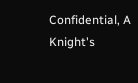Confidential, A Knight's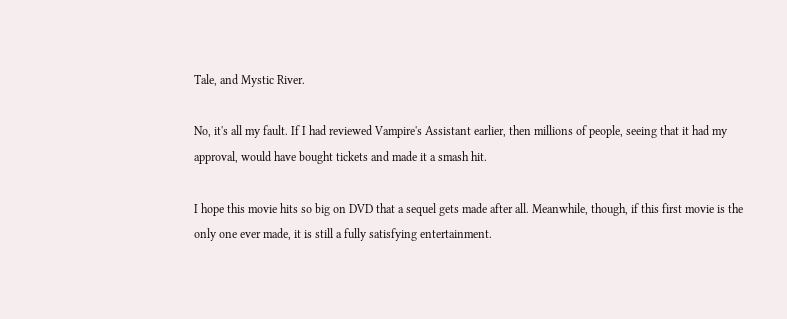Tale, and Mystic River.

No, it's all my fault. If I had reviewed Vampire's Assistant earlier, then millions of people, seeing that it had my approval, would have bought tickets and made it a smash hit.

I hope this movie hits so big on DVD that a sequel gets made after all. Meanwhile, though, if this first movie is the only one ever made, it is still a fully satisfying entertainment.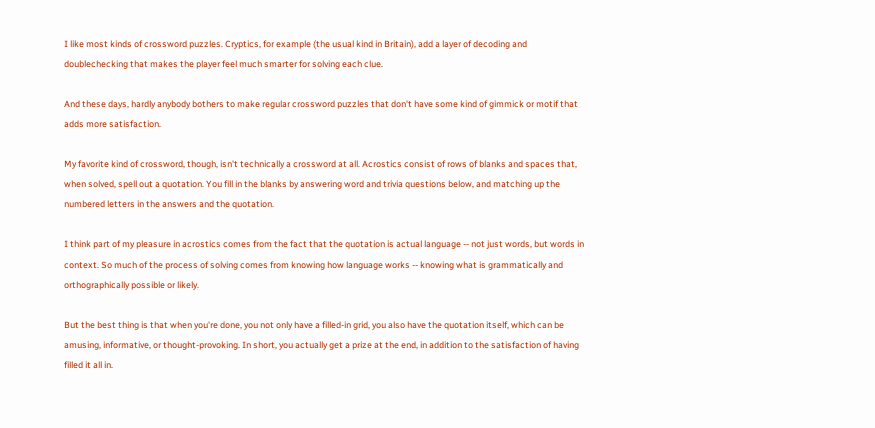I like most kinds of crossword puzzles. Cryptics, for example (the usual kind in Britain), add a layer of decoding and doublechecking that makes the player feel much smarter for solving each clue.

And these days, hardly anybody bothers to make regular crossword puzzles that don't have some kind of gimmick or motif that adds more satisfaction.

My favorite kind of crossword, though, isn't technically a crossword at all. Acrostics consist of rows of blanks and spaces that, when solved, spell out a quotation. You fill in the blanks by answering word and trivia questions below, and matching up the numbered letters in the answers and the quotation.

I think part of my pleasure in acrostics comes from the fact that the quotation is actual language -- not just words, but words in context. So much of the process of solving comes from knowing how language works -- knowing what is grammatically and orthographically possible or likely.

But the best thing is that when you're done, you not only have a filled-in grid, you also have the quotation itself, which can be amusing, informative, or thought-provoking. In short, you actually get a prize at the end, in addition to the satisfaction of having filled it all in.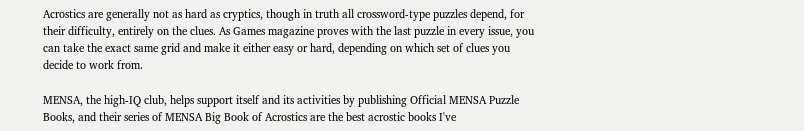Acrostics are generally not as hard as cryptics, though in truth all crossword-type puzzles depend, for their difficulty, entirely on the clues. As Games magazine proves with the last puzzle in every issue, you can take the exact same grid and make it either easy or hard, depending on which set of clues you decide to work from.

MENSA, the high-IQ club, helps support itself and its activities by publishing Official MENSA Puzzle Books, and their series of MENSA Big Book of Acrostics are the best acrostic books I've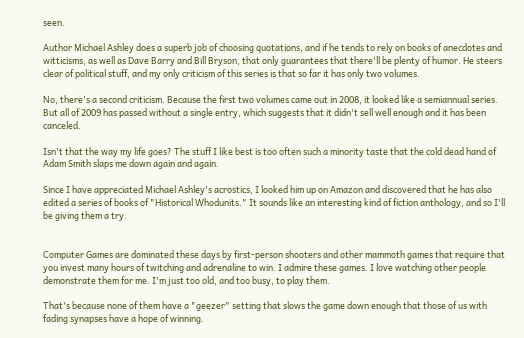seen.

Author Michael Ashley does a superb job of choosing quotations, and if he tends to rely on books of anecdotes and witticisms, as well as Dave Barry and Bill Bryson, that only guarantees that there'll be plenty of humor. He steers clear of political stuff, and my only criticism of this series is that so far it has only two volumes.

No, there's a second criticism. Because the first two volumes came out in 2008, it looked like a semiannual series. But all of 2009 has passed without a single entry, which suggests that it didn't sell well enough and it has been canceled.

Isn't that the way my life goes? The stuff I like best is too often such a minority taste that the cold dead hand of Adam Smith slaps me down again and again.

Since I have appreciated Michael Ashley's acrostics, I looked him up on Amazon and discovered that he has also edited a series of books of "Historical Whodunits." It sounds like an interesting kind of fiction anthology, and so I'll be giving them a try.


Computer Games are dominated these days by first-person shooters and other mammoth games that require that you invest many hours of twitching and adrenaline to win. I admire these games. I love watching other people demonstrate them for me. I'm just too old, and too busy, to play them.

That's because none of them have a "geezer" setting that slows the game down enough that those of us with fading synapses have a hope of winning.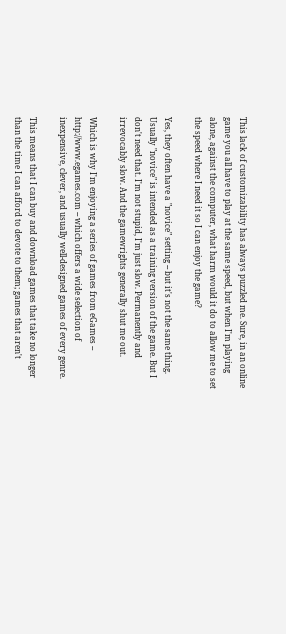This lack of customizability has always puzzled me. Sure, in an online game you all have to play at the same speed, but when I'm playing alone, against the computer, what harm would it do to allow me to set the speed where I need it so I can enjoy the game?

Yes, they often have a "novice" setting -- but it's not the same thing. Usually "novice" is intended as a training version of the game. But I don't need that. I'm not stupid, I'm just slow. Permanently and irrevocably slow. And the gamewrights generally shut me out.

Which is why I'm enjoying a series of games from eGames -- http://www.egames.com -- which offers a wide selection of inexpensive, clever, and usually well-designed games of every genre.

This means that I can buy and download games that take no longer than the time I can afford to devote to them; games that aren't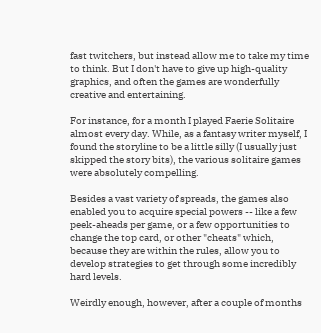fast twitchers, but instead allow me to take my time to think. But I don't have to give up high-quality graphics, and often the games are wonderfully creative and entertaining.

For instance, for a month I played Faerie Solitaire almost every day. While, as a fantasy writer myself, I found the storyline to be a little silly (I usually just skipped the story bits), the various solitaire games were absolutely compelling.

Besides a vast variety of spreads, the games also enabled you to acquire special powers -- like a few peek-aheads per game, or a few opportunities to change the top card, or other "cheats" which, because they are within the rules, allow you to develop strategies to get through some incredibly hard levels.

Weirdly enough, however, after a couple of months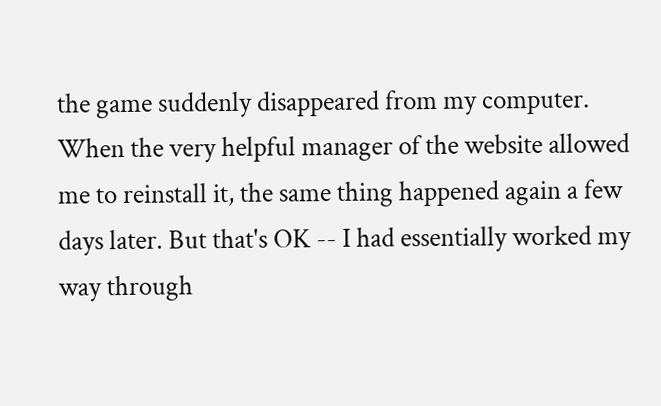the game suddenly disappeared from my computer. When the very helpful manager of the website allowed me to reinstall it, the same thing happened again a few days later. But that's OK -- I had essentially worked my way through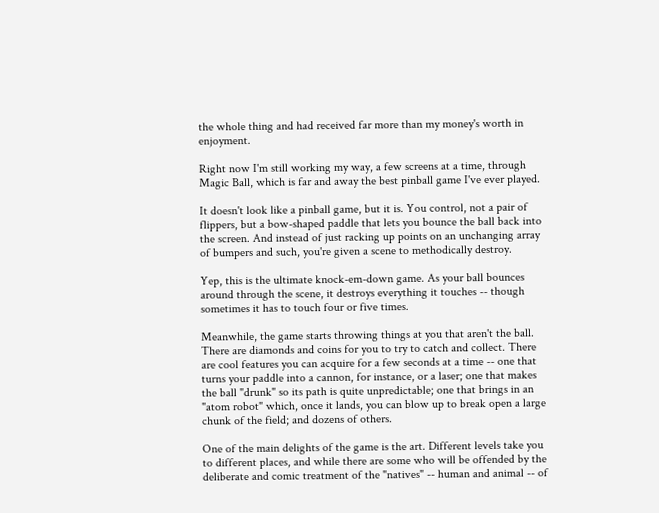the whole thing and had received far more than my money's worth in enjoyment.

Right now I'm still working my way, a few screens at a time, through Magic Ball, which is far and away the best pinball game I've ever played.

It doesn't look like a pinball game, but it is. You control, not a pair of flippers, but a bow-shaped paddle that lets you bounce the ball back into the screen. And instead of just racking up points on an unchanging array of bumpers and such, you're given a scene to methodically destroy.

Yep, this is the ultimate knock-em-down game. As your ball bounces around through the scene, it destroys everything it touches -- though sometimes it has to touch four or five times.

Meanwhile, the game starts throwing things at you that aren't the ball. There are diamonds and coins for you to try to catch and collect. There are cool features you can acquire for a few seconds at a time -- one that turns your paddle into a cannon, for instance, or a laser; one that makes the ball "drunk" so its path is quite unpredictable; one that brings in an "atom robot" which, once it lands, you can blow up to break open a large chunk of the field; and dozens of others.

One of the main delights of the game is the art. Different levels take you to different places, and while there are some who will be offended by the deliberate and comic treatment of the "natives" -- human and animal -- of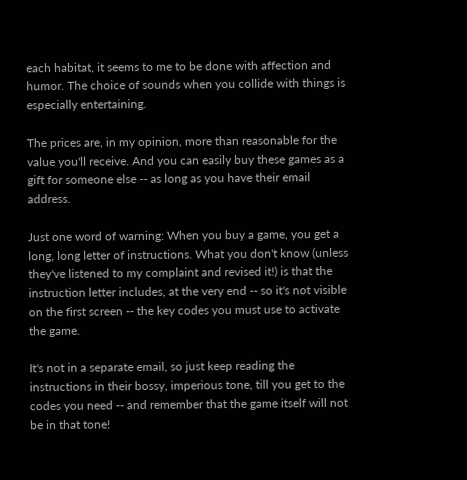each habitat, it seems to me to be done with affection and humor. The choice of sounds when you collide with things is especially entertaining.

The prices are, in my opinion, more than reasonable for the value you'll receive. And you can easily buy these games as a gift for someone else -- as long as you have their email address.

Just one word of warning: When you buy a game, you get a long, long letter of instructions. What you don't know (unless they've listened to my complaint and revised it!) is that the instruction letter includes, at the very end -- so it's not visible on the first screen -- the key codes you must use to activate the game.

It's not in a separate email, so just keep reading the instructions in their bossy, imperious tone, till you get to the codes you need -- and remember that the game itself will not be in that tone!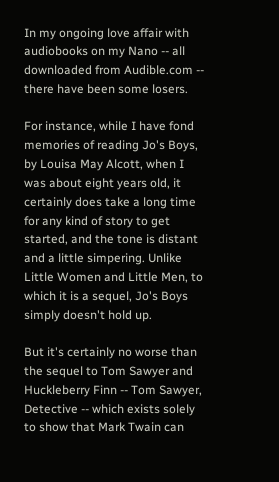In my ongoing love affair with audiobooks on my Nano -- all downloaded from Audible.com -- there have been some losers.

For instance, while I have fond memories of reading Jo's Boys, by Louisa May Alcott, when I was about eight years old, it certainly does take a long time for any kind of story to get started, and the tone is distant and a little simpering. Unlike Little Women and Little Men, to which it is a sequel, Jo's Boys simply doesn't hold up.

But it's certainly no worse than the sequel to Tom Sawyer and Huckleberry Finn -- Tom Sawyer, Detective -- which exists solely to show that Mark Twain can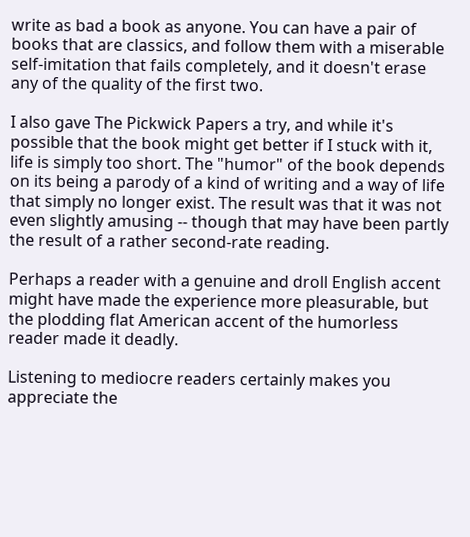write as bad a book as anyone. You can have a pair of books that are classics, and follow them with a miserable self-imitation that fails completely, and it doesn't erase any of the quality of the first two.

I also gave The Pickwick Papers a try, and while it's possible that the book might get better if I stuck with it, life is simply too short. The "humor" of the book depends on its being a parody of a kind of writing and a way of life that simply no longer exist. The result was that it was not even slightly amusing -- though that may have been partly the result of a rather second-rate reading.

Perhaps a reader with a genuine and droll English accent might have made the experience more pleasurable, but the plodding flat American accent of the humorless reader made it deadly.

Listening to mediocre readers certainly makes you appreciate the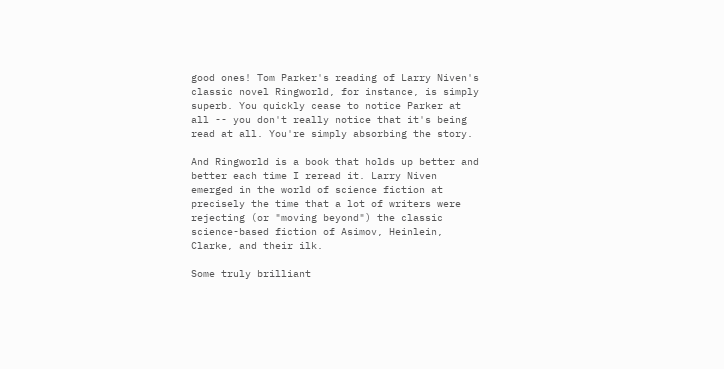good ones! Tom Parker's reading of Larry Niven's classic novel Ringworld, for instance, is simply superb. You quickly cease to notice Parker at all -- you don't really notice that it's being read at all. You're simply absorbing the story.

And Ringworld is a book that holds up better and better each time I reread it. Larry Niven emerged in the world of science fiction at precisely the time that a lot of writers were rejecting (or "moving beyond") the classic science-based fiction of Asimov, Heinlein, Clarke, and their ilk.

Some truly brilliant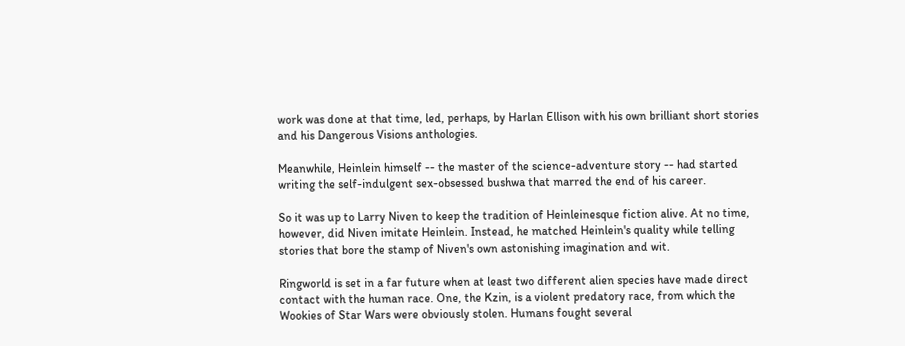work was done at that time, led, perhaps, by Harlan Ellison with his own brilliant short stories and his Dangerous Visions anthologies.

Meanwhile, Heinlein himself -- the master of the science-adventure story -- had started writing the self-indulgent sex-obsessed bushwa that marred the end of his career.

So it was up to Larry Niven to keep the tradition of Heinleinesque fiction alive. At no time, however, did Niven imitate Heinlein. Instead, he matched Heinlein's quality while telling stories that bore the stamp of Niven's own astonishing imagination and wit.

Ringworld is set in a far future when at least two different alien species have made direct contact with the human race. One, the Kzin, is a violent predatory race, from which the Wookies of Star Wars were obviously stolen. Humans fought several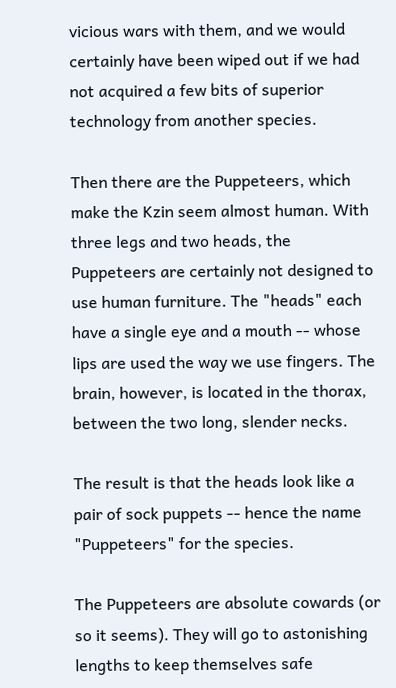vicious wars with them, and we would certainly have been wiped out if we had not acquired a few bits of superior technology from another species.

Then there are the Puppeteers, which make the Kzin seem almost human. With three legs and two heads, the Puppeteers are certainly not designed to use human furniture. The "heads" each have a single eye and a mouth -- whose lips are used the way we use fingers. The brain, however, is located in the thorax, between the two long, slender necks.

The result is that the heads look like a pair of sock puppets -- hence the name "Puppeteers" for the species.

The Puppeteers are absolute cowards (or so it seems). They will go to astonishing lengths to keep themselves safe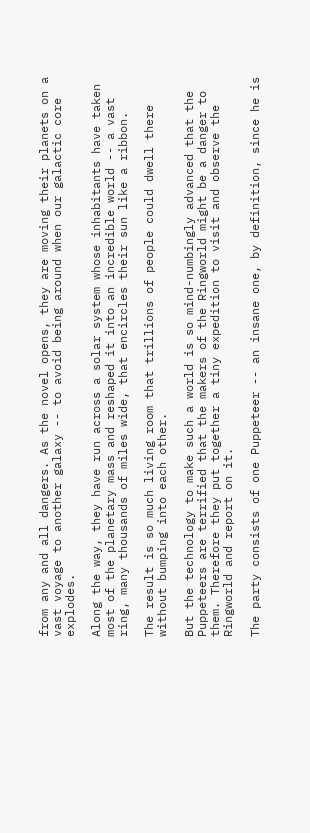from any and all dangers. As the novel opens, they are moving their planets on a vast voyage to another galaxy -- to avoid being around when our galactic core explodes.

Along the way, they have run across a solar system whose inhabitants have taken most of the planetary mass and reshaped it into an incredible world -- a vast ring, many thousands of miles wide, that encircles their sun like a ribbon.

The result is so much living room that trillions of people could dwell there without bumping into each other.

But the technology to make such a world is so mind-numbingly advanced that the Puppeteers are terrified that the makers of the Ringworld might be a danger to them. Therefore they put together a tiny expedition to visit and observe the Ringworld and report on it.

The party consists of one Puppeteer -- an insane one, by definition, since he is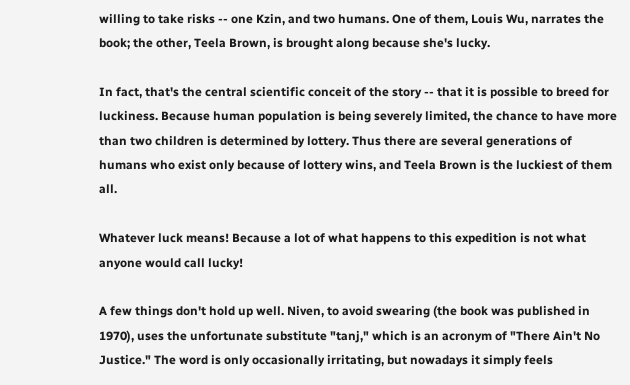willing to take risks -- one Kzin, and two humans. One of them, Louis Wu, narrates the book; the other, Teela Brown, is brought along because she's lucky.

In fact, that's the central scientific conceit of the story -- that it is possible to breed for luckiness. Because human population is being severely limited, the chance to have more than two children is determined by lottery. Thus there are several generations of humans who exist only because of lottery wins, and Teela Brown is the luckiest of them all.

Whatever luck means! Because a lot of what happens to this expedition is not what anyone would call lucky!

A few things don't hold up well. Niven, to avoid swearing (the book was published in 1970), uses the unfortunate substitute "tanj," which is an acronym of "There Ain't No Justice." The word is only occasionally irritating, but nowadays it simply feels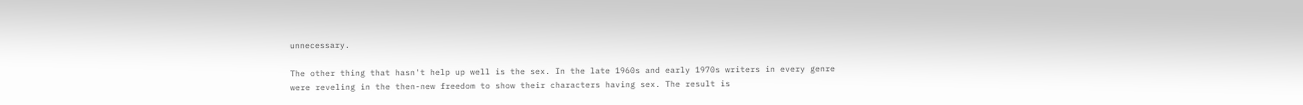unnecessary.

The other thing that hasn't help up well is the sex. In the late 1960s and early 1970s writers in every genre were reveling in the then-new freedom to show their characters having sex. The result is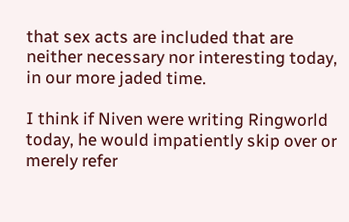that sex acts are included that are neither necessary nor interesting today, in our more jaded time.

I think if Niven were writing Ringworld today, he would impatiently skip over or merely refer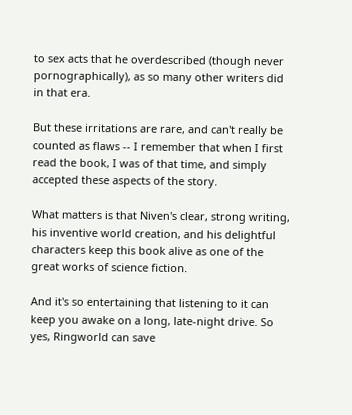to sex acts that he overdescribed (though never pornographically), as so many other writers did in that era.

But these irritations are rare, and can't really be counted as flaws -- I remember that when I first read the book, I was of that time, and simply accepted these aspects of the story.

What matters is that Niven's clear, strong writing, his inventive world creation, and his delightful characters keep this book alive as one of the great works of science fiction.

And it's so entertaining that listening to it can keep you awake on a long, late-night drive. So yes, Ringworld can save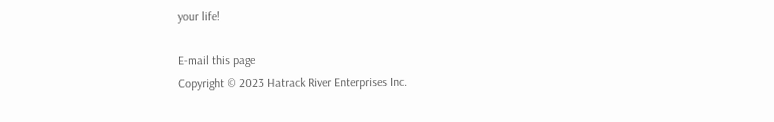your life!

E-mail this page
Copyright © 2023 Hatrack River Enterprises Inc.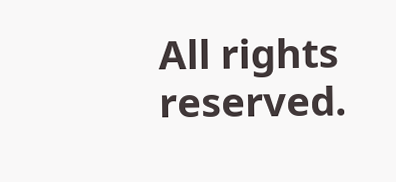All rights reserved.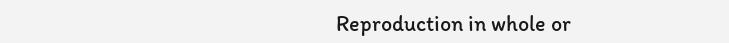Reproduction in whole or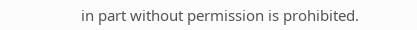in part without permission is prohibited.